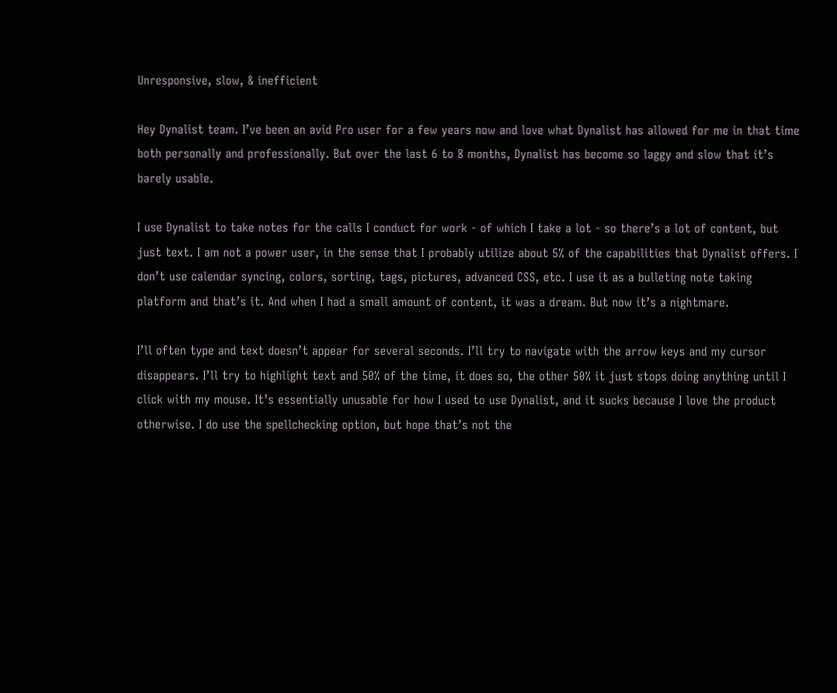Unresponsive, slow, & inefficient

Hey Dynalist team. I’ve been an avid Pro user for a few years now and love what Dynalist has allowed for me in that time both personally and professionally. But over the last 6 to 8 months, Dynalist has become so laggy and slow that it’s barely usable.

I use Dynalist to take notes for the calls I conduct for work - of which I take a lot - so there’s a lot of content, but just text. I am not a power user, in the sense that I probably utilize about 5% of the capabilities that Dynalist offers. I don’t use calendar syncing, colors, sorting, tags, pictures, advanced CSS, etc. I use it as a bulleting note taking platform and that’s it. And when I had a small amount of content, it was a dream. But now it’s a nightmare.

I’ll often type and text doesn’t appear for several seconds. I’ll try to navigate with the arrow keys and my cursor disappears. I’ll try to highlight text and 50% of the time, it does so, the other 50% it just stops doing anything until I click with my mouse. It’s essentially unusable for how I used to use Dynalist, and it sucks because I love the product otherwise. I do use the spellchecking option, but hope that’s not the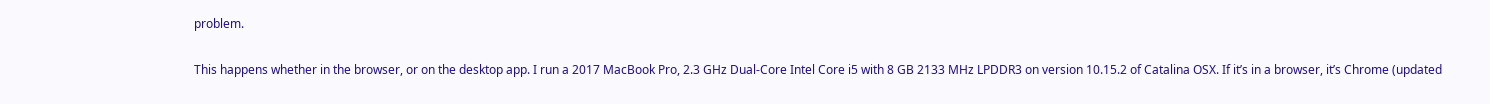problem.

This happens whether in the browser, or on the desktop app. I run a 2017 MacBook Pro, 2.3 GHz Dual-Core Intel Core i5 with 8 GB 2133 MHz LPDDR3 on version 10.15.2 of Catalina OSX. If it’s in a browser, it’s Chrome (updated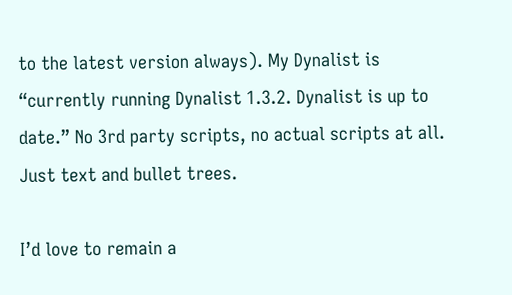to the latest version always). My Dynalist is “currently running Dynalist 1.3.2. Dynalist is up to date.” No 3rd party scripts, no actual scripts at all. Just text and bullet trees.

I’d love to remain a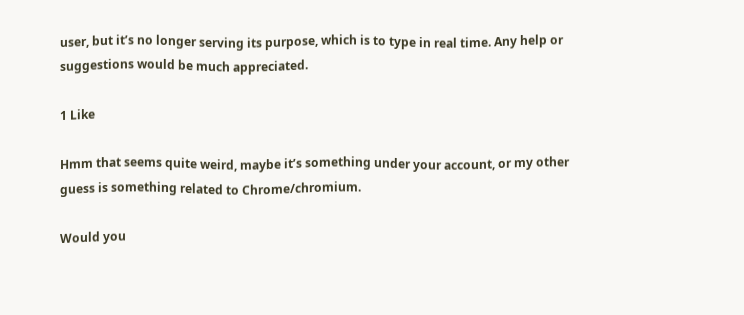user, but it’s no longer serving its purpose, which is to type in real time. Any help or suggestions would be much appreciated.

1 Like

Hmm that seems quite weird, maybe it’s something under your account, or my other guess is something related to Chrome/chromium.

Would you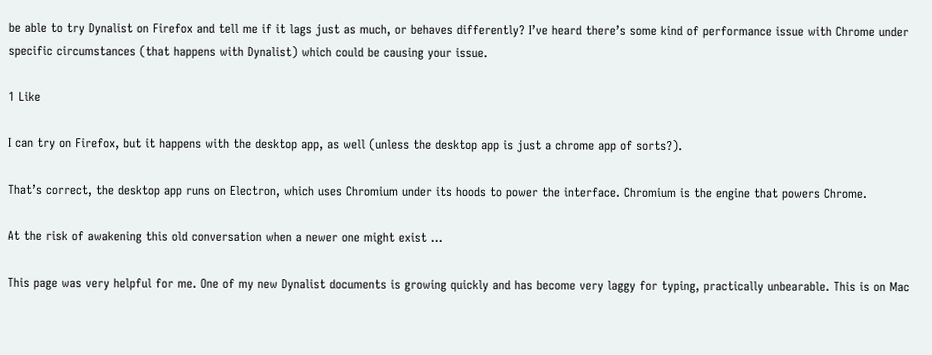be able to try Dynalist on Firefox and tell me if it lags just as much, or behaves differently? I’ve heard there’s some kind of performance issue with Chrome under specific circumstances (that happens with Dynalist) which could be causing your issue.

1 Like

I can try on Firefox, but it happens with the desktop app, as well (unless the desktop app is just a chrome app of sorts?).

That’s correct, the desktop app runs on Electron, which uses Chromium under its hoods to power the interface. Chromium is the engine that powers Chrome.

At the risk of awakening this old conversation when a newer one might exist …

This page was very helpful for me. One of my new Dynalist documents is growing quickly and has become very laggy for typing, practically unbearable. This is on Mac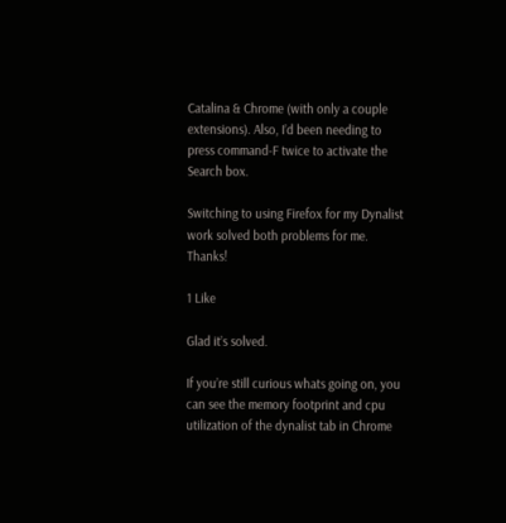Catalina & Chrome (with only a couple extensions). Also, I’d been needing to press command-F twice to activate the Search box.

Switching to using Firefox for my Dynalist work solved both problems for me. Thanks!

1 Like

Glad it’s solved.

If you’re still curious whats going on, you can see the memory footprint and cpu utilization of the dynalist tab in Chrome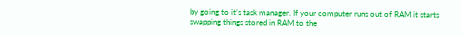by going to it’s task manager. If your computer runs out of RAM it starts swapping things stored in RAM to the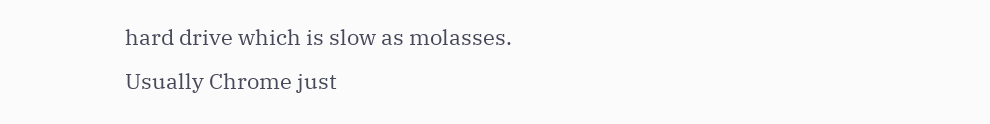hard drive which is slow as molasses. Usually Chrome just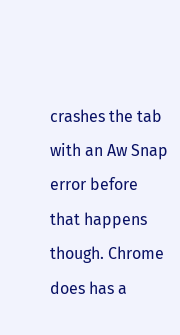crashes the tab with an Aw Snap error before that happens though. Chrome does has a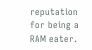reputation for being a RAM eater.